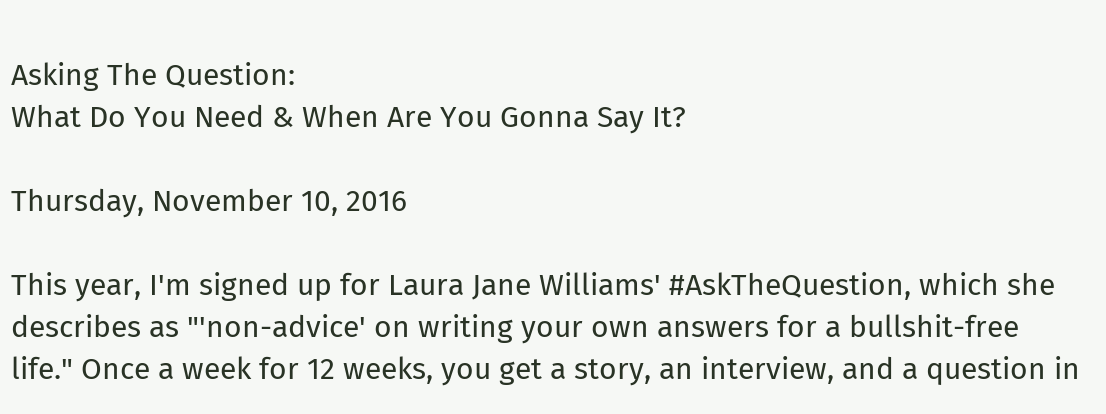Asking The Question:
What Do You Need & When Are You Gonna Say It?

Thursday, November 10, 2016

This year, I'm signed up for Laura Jane Williams' #AskTheQuestion, which she describes as "'non-advice' on writing your own answers for a bullshit-free life." Once a week for 12 weeks, you get a story, an interview, and a question in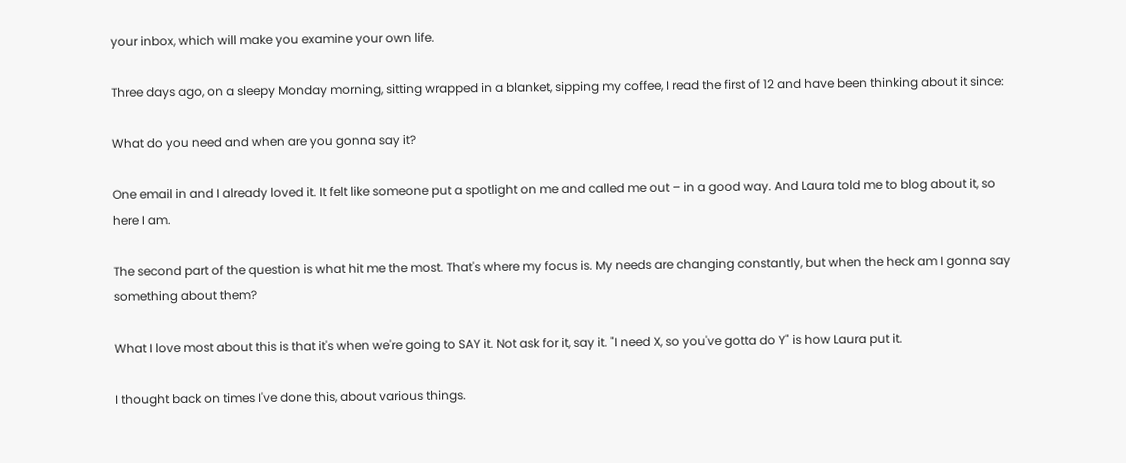your inbox, which will make you examine your own life.

Three days ago, on a sleepy Monday morning, sitting wrapped in a blanket, sipping my coffee, I read the first of 12 and have been thinking about it since:

What do you need and when are you gonna say it?

One email in and I already loved it. It felt like someone put a spotlight on me and called me out – in a good way. And Laura told me to blog about it, so here I am.

The second part of the question is what hit me the most. That's where my focus is. My needs are changing constantly, but when the heck am I gonna say something about them?

What I love most about this is that it's when we're going to SAY it. Not ask for it, say it. "I need X, so you've gotta do Y" is how Laura put it.

I thought back on times I've done this, about various things.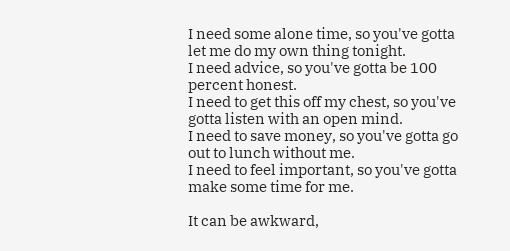I need some alone time, so you've gotta let me do my own thing tonight.
I need advice, so you've gotta be 100 percent honest.
I need to get this off my chest, so you've gotta listen with an open mind.
I need to save money, so you've gotta go out to lunch without me.
I need to feel important, so you've gotta make some time for me.

It can be awkward,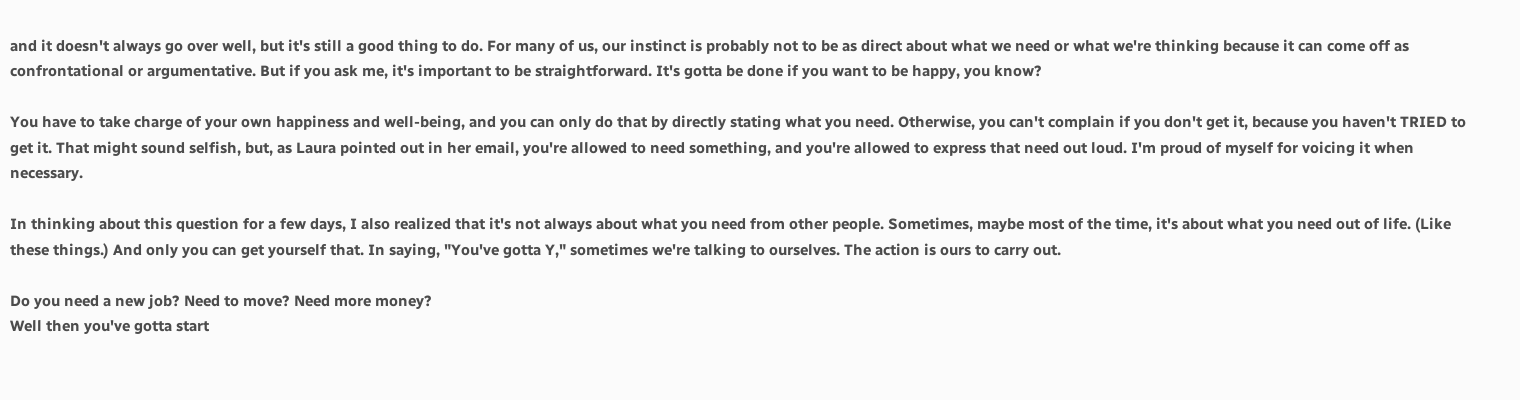and it doesn't always go over well, but it's still a good thing to do. For many of us, our instinct is probably not to be as direct about what we need or what we're thinking because it can come off as confrontational or argumentative. But if you ask me, it's important to be straightforward. It's gotta be done if you want to be happy, you know?

You have to take charge of your own happiness and well-being, and you can only do that by directly stating what you need. Otherwise, you can't complain if you don't get it, because you haven't TRIED to get it. That might sound selfish, but, as Laura pointed out in her email, you're allowed to need something, and you're allowed to express that need out loud. I'm proud of myself for voicing it when necessary.

In thinking about this question for a few days, I also realized that it's not always about what you need from other people. Sometimes, maybe most of the time, it's about what you need out of life. (Like these things.) And only you can get yourself that. In saying, "You've gotta Y," sometimes we're talking to ourselves. The action is ours to carry out.

Do you need a new job? Need to move? Need more money?
Well then you've gotta start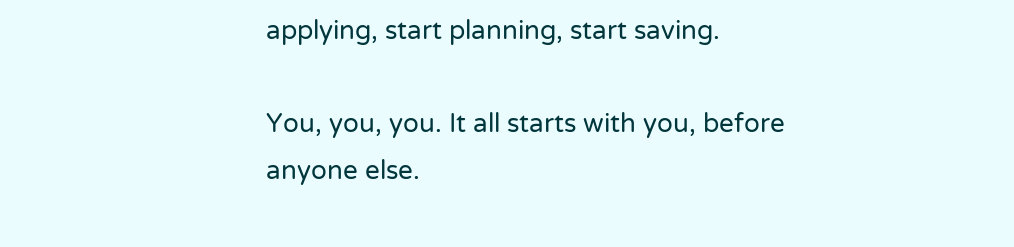applying, start planning, start saving.

You, you, you. It all starts with you, before anyone else.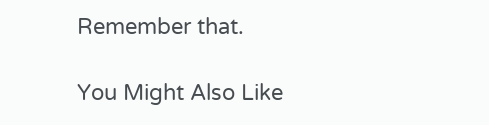Remember that.

You Might Also Like